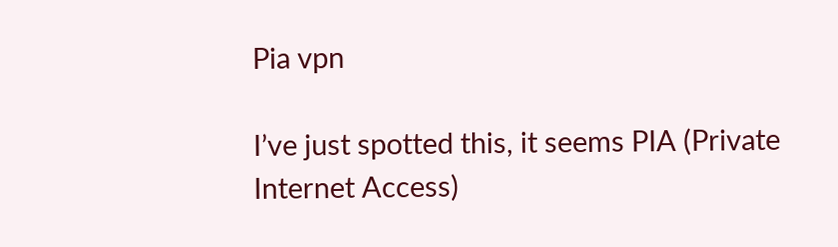Pia vpn

I’ve just spotted this, it seems PIA (Private Internet Access)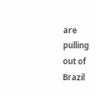are pulling out of Brazil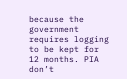because the government requires logging to be kept for 12 months. PIA don’t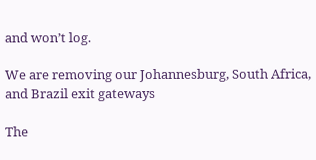and won’t log.

We are removing our Johannesburg, South Africa, and Brazil exit gateways

The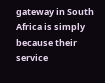gateway in South Africa is simply because their service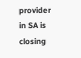provider in SA is closing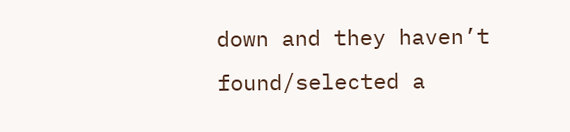down and they haven’t found/selected a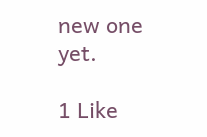new one yet.

1 Like